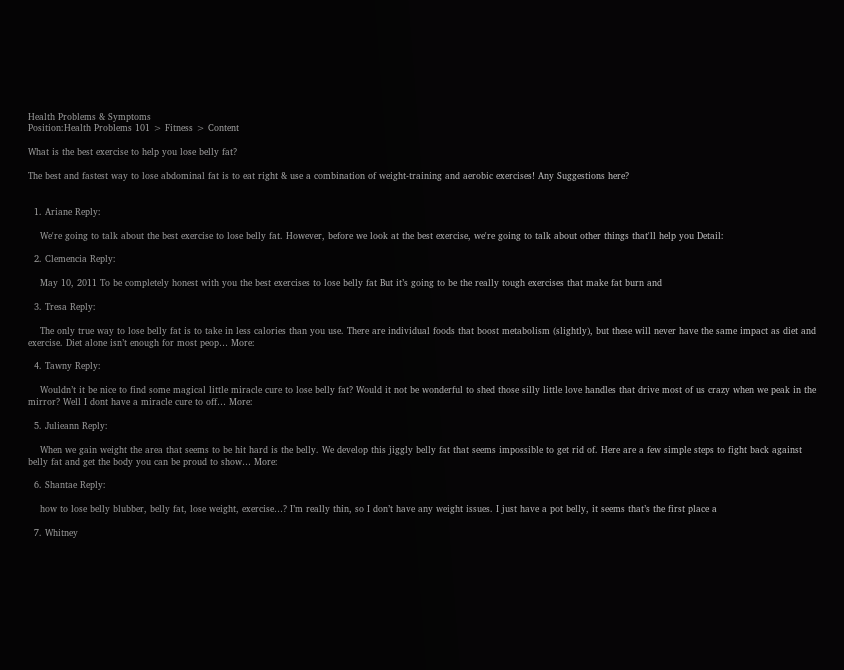Health Problems & Symptoms
Position:Health Problems 101 > Fitness > Content

What is the best exercise to help you lose belly fat?

The best and fastest way to lose abdominal fat is to eat right & use a combination of weight-training and aerobic exercises! Any Suggestions here?


  1. Ariane Reply:

    We're going to talk about the best exercise to lose belly fat. However, before we look at the best exercise, we're going to talk about other things that'll help you Detail:

  2. Clemencia Reply:

    May 10, 2011 To be completely honest with you the best exercises to lose belly fat But it’s going to be the really tough exercises that make fat burn and

  3. Tresa Reply:

    The only true way to lose belly fat is to take in less calories than you use. There are individual foods that boost metabolism (slightly), but these will never have the same impact as diet and exercise. Diet alone isn’t enough for most peop… More:

  4. Tawny Reply:

    Wouldn’t it be nice to find some magical little miracle cure to lose belly fat? Would it not be wonderful to shed those silly little love handles that drive most of us crazy when we peak in the mirror? Well I dont have a miracle cure to off… More:

  5. Julieann Reply:

    When we gain weight the area that seems to be hit hard is the belly. We develop this jiggly belly fat that seems impossible to get rid of. Here are a few simple steps to fight back against belly fat and get the body you can be proud to show… More:

  6. Shantae Reply:

    how to lose belly blubber, belly fat, lose weight, exercise…? I’m really thin, so I don’t have any weight issues. I just have a pot belly, it seems that’s the first place a

  7. Whitney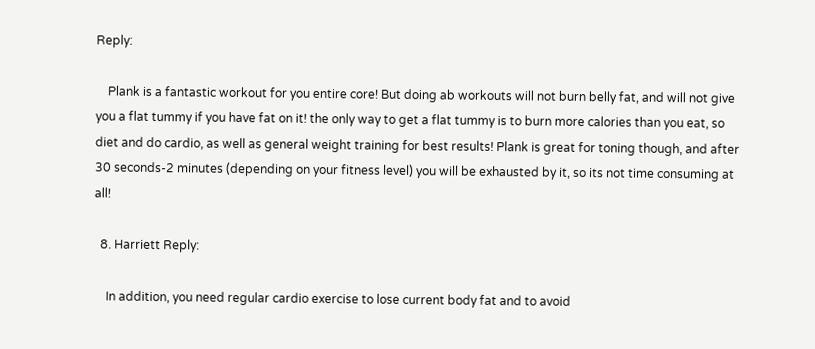Reply:

    Plank is a fantastic workout for you entire core! But doing ab workouts will not burn belly fat, and will not give you a flat tummy if you have fat on it! the only way to get a flat tummy is to burn more calories than you eat, so diet and do cardio, as well as general weight training for best results! Plank is great for toning though, and after 30 seconds-2 minutes (depending on your fitness level) you will be exhausted by it, so its not time consuming at all!

  8. Harriett Reply:

    In addition, you need regular cardio exercise to lose current body fat and to avoid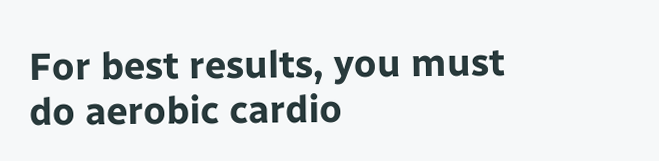For best results, you must do aerobic cardio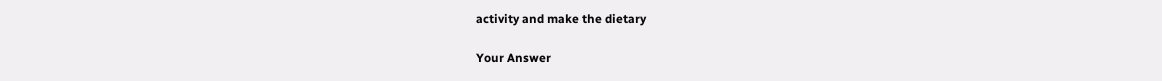activity and make the dietary

Your Answer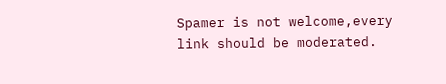Spamer is not welcome,every link should be moderated.